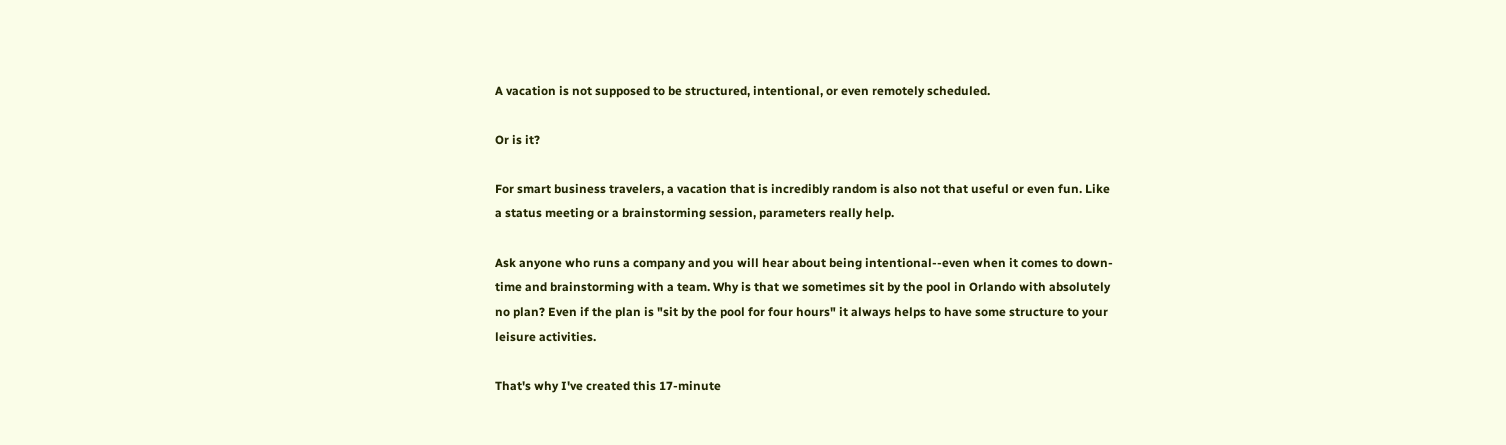A vacation is not supposed to be structured, intentional, or even remotely scheduled.

Or is it?

For smart business travelers, a vacation that is incredibly random is also not that useful or even fun. Like a status meeting or a brainstorming session, parameters really help.

Ask anyone who runs a company and you will hear about being intentional--even when it comes to down-time and brainstorming with a team. Why is that we sometimes sit by the pool in Orlando with absolutely no plan? Even if the plan is "sit by the pool for four hours" it always helps to have some structure to your leisure activities.

That's why I've created this 17-minute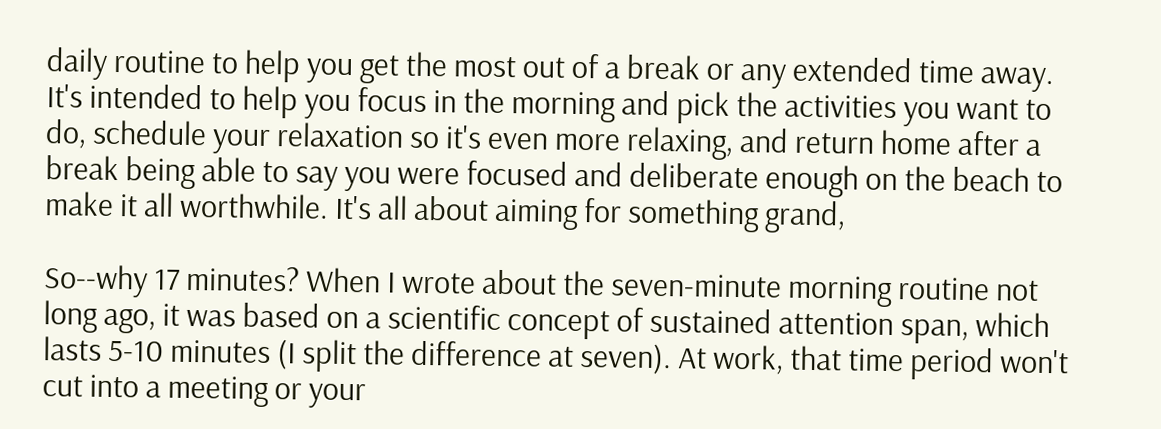daily routine to help you get the most out of a break or any extended time away. It's intended to help you focus in the morning and pick the activities you want to do, schedule your relaxation so it's even more relaxing, and return home after a break being able to say you were focused and deliberate enough on the beach to make it all worthwhile. It's all about aiming for something grand,

So--why 17 minutes? When I wrote about the seven-minute morning routine not long ago, it was based on a scientific concept of sustained attention span, which lasts 5-10 minutes (I split the difference at seven). At work, that time period won't cut into a meeting or your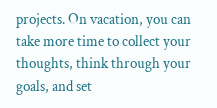projects. On vacation, you can take more time to collect your thoughts, think through your goals, and set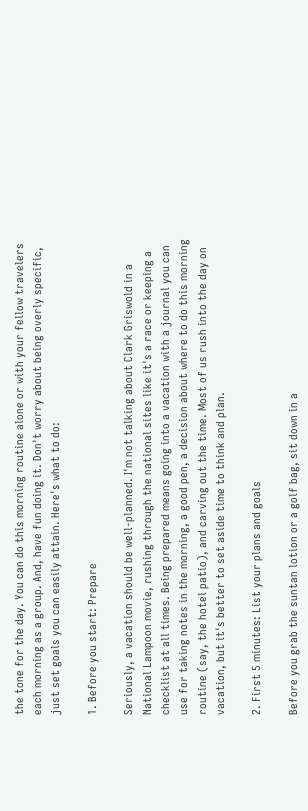the tone for the day. You can do this morning routine alone or with your fellow travelers each morning as a group. And, have fun doing it. Don't worry about being overly specific, just set goals you can easily attain. Here's what to do:

1. Before you start: Prepare

Seriously, a vacation should be well-planned. I'm not talking about Clark Griswold in a National Lampoon movie, rushing through the national sites like it's a race or keeping a checklist at all times. Being prepared means going into a vacation with a journal you can use for taking notes in the morning, a good pen, a decision about where to do this morning routine (say, the hotel patio), and carving out the time. Most of us rush into the day on vacation, but it's better to set aside time to think and plan.

2. First 5 minutes: List your plans and goals

Before you grab the suntan lotion or a golf bag, sit down in a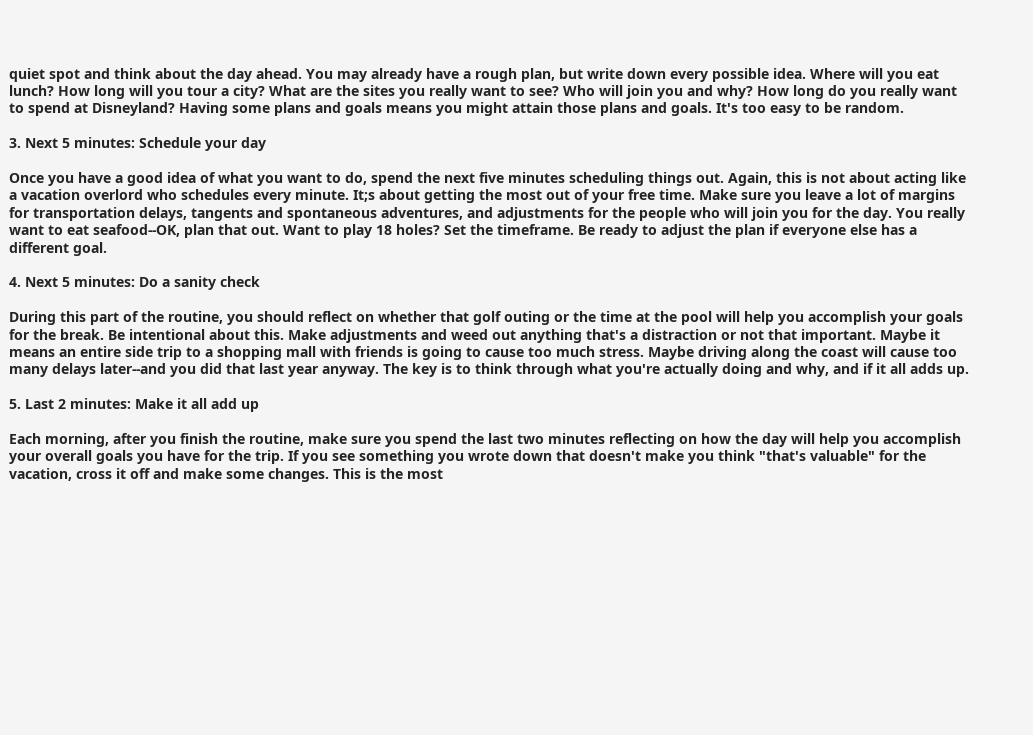quiet spot and think about the day ahead. You may already have a rough plan, but write down every possible idea. Where will you eat lunch? How long will you tour a city? What are the sites you really want to see? Who will join you and why? How long do you really want to spend at Disneyland? Having some plans and goals means you might attain those plans and goals. It's too easy to be random.

3. Next 5 minutes: Schedule your day

Once you have a good idea of what you want to do, spend the next five minutes scheduling things out. Again, this is not about acting like a vacation overlord who schedules every minute. It;s about getting the most out of your free time. Make sure you leave a lot of margins for transportation delays, tangents and spontaneous adventures, and adjustments for the people who will join you for the day. You really want to eat seafood--OK, plan that out. Want to play 18 holes? Set the timeframe. Be ready to adjust the plan if everyone else has a different goal.

4. Next 5 minutes: Do a sanity check

During this part of the routine, you should reflect on whether that golf outing or the time at the pool will help you accomplish your goals for the break. Be intentional about this. Make adjustments and weed out anything that's a distraction or not that important. Maybe it means an entire side trip to a shopping mall with friends is going to cause too much stress. Maybe driving along the coast will cause too many delays later--and you did that last year anyway. The key is to think through what you're actually doing and why, and if it all adds up.

5. Last 2 minutes: Make it all add up

Each morning, after you finish the routine, make sure you spend the last two minutes reflecting on how the day will help you accomplish your overall goals you have for the trip. If you see something you wrote down that doesn't make you think "that's valuable" for the vacation, cross it off and make some changes. This is the most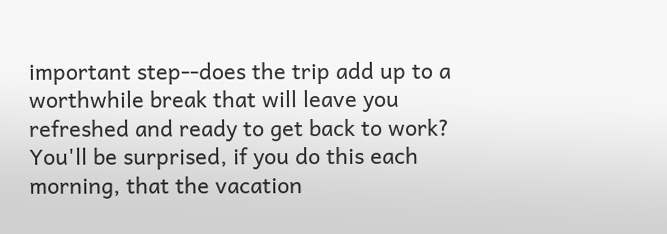important step--does the trip add up to a worthwhile break that will leave you refreshed and ready to get back to work? You'll be surprised, if you do this each morning, that the vacation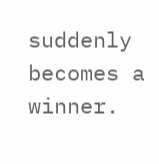suddenly becomes a winner.